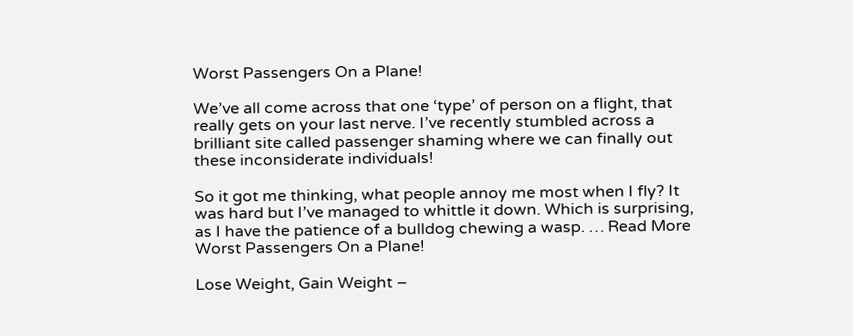Worst Passengers On a Plane!

We’ve all come across that one ‘type’ of person on a flight, that really gets on your last nerve. I’ve recently stumbled across a brilliant site called passenger shaming where we can finally out these inconsiderate individuals!

So it got me thinking, what people annoy me most when I fly? It was hard but I’ve managed to whittle it down. Which is surprising, as I have the patience of a bulldog chewing a wasp. … Read More Worst Passengers On a Plane!

Lose Weight, Gain Weight –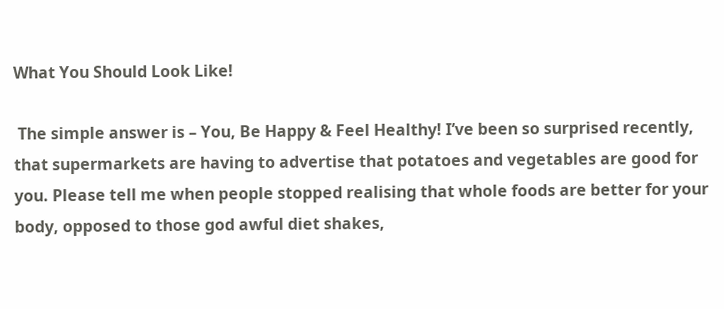What You Should Look Like!

 The simple answer is – You, Be Happy & Feel Healthy! I’ve been so surprised recently, that supermarkets are having to advertise that potatoes and vegetables are good for you. Please tell me when people stopped realising that whole foods are better for your body, opposed to those god awful diet shakes,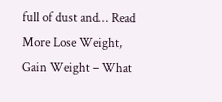full of dust and… Read More Lose Weight, Gain Weight – What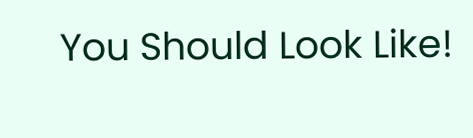You Should Look Like!